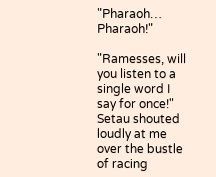"Pharaoh… Pharaoh!"

"Ramesses, will you listen to a single word I say for once!" Setau shouted loudly at me over the bustle of racing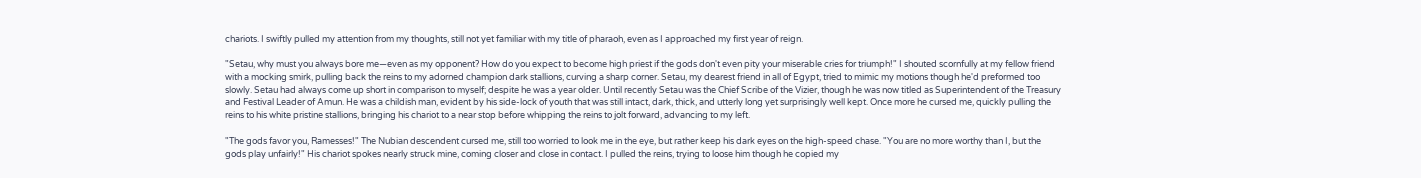chariots. I swiftly pulled my attention from my thoughts, still not yet familiar with my title of pharaoh, even as I approached my first year of reign.

"Setau, why must you always bore me—even as my opponent? How do you expect to become high priest if the gods don't even pity your miserable cries for triumph!" I shouted scornfully at my fellow friend with a mocking smirk, pulling back the reins to my adorned champion dark stallions, curving a sharp corner. Setau, my dearest friend in all of Egypt, tried to mimic my motions though he'd preformed too slowly. Setau had always come up short in comparison to myself; despite he was a year older. Until recently Setau was the Chief Scribe of the Vizier, though he was now titled as Superintendent of the Treasury and Festival Leader of Amun. He was a childish man, evident by his side-lock of youth that was still intact, dark, thick, and utterly long yet surprisingly well kept. Once more he cursed me, quickly pulling the reins to his white pristine stallions, bringing his chariot to a near stop before whipping the reins to jolt forward, advancing to my left.

"The gods favor you, Ramesses!" The Nubian descendent cursed me, still too worried to look me in the eye, but rather keep his dark eyes on the high-speed chase. "You are no more worthy than I, but the gods play unfairly!" His chariot spokes nearly struck mine, coming closer and close in contact. I pulled the reins, trying to loose him though he copied my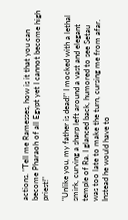actions. "Tell me Ramesses, how is it that you can become Pharaoh of all Egypt yet I cannot become high priest!"

"Unlike you, my father is dead!" I mocked with a lethal smirk, curving a sharp left around a vast and elegant temple of Ra. I glanced back, humored to see Setau was too late to make the turn, cursing me from afar. Instead he would have to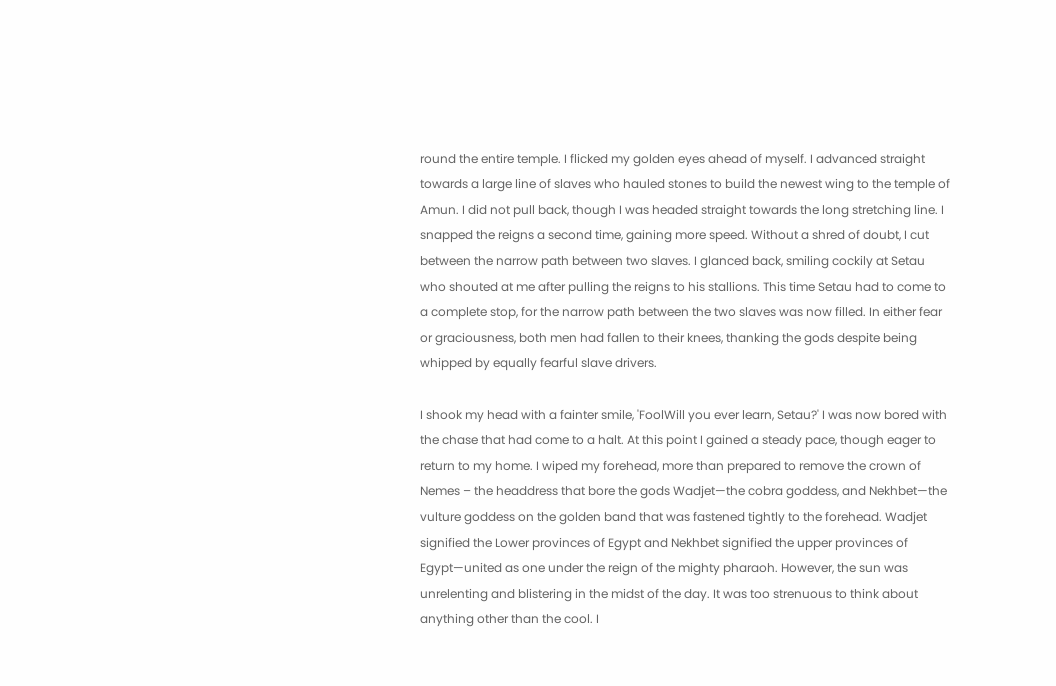round the entire temple. I flicked my golden eyes ahead of myself. I advanced straight towards a large line of slaves who hauled stones to build the newest wing to the temple of Amun. I did not pull back, though I was headed straight towards the long stretching line. I snapped the reigns a second time, gaining more speed. Without a shred of doubt, I cut between the narrow path between two slaves. I glanced back, smiling cockily at Setau who shouted at me after pulling the reigns to his stallions. This time Setau had to come to a complete stop, for the narrow path between the two slaves was now filled. In either fear or graciousness, both men had fallen to their knees, thanking the gods despite being whipped by equally fearful slave drivers.

I shook my head with a fainter smile, 'FoolWill you ever learn, Setau?' I was now bored with the chase that had come to a halt. At this point I gained a steady pace, though eager to return to my home. I wiped my forehead, more than prepared to remove the crown of Nemes – the headdress that bore the gods Wadjet—the cobra goddess, and Nekhbet—the vulture goddess on the golden band that was fastened tightly to the forehead. Wadjet signified the Lower provinces of Egypt and Nekhbet signified the upper provinces of Egypt—united as one under the reign of the mighty pharaoh. However, the sun was unrelenting and blistering in the midst of the day. It was too strenuous to think about anything other than the cool. I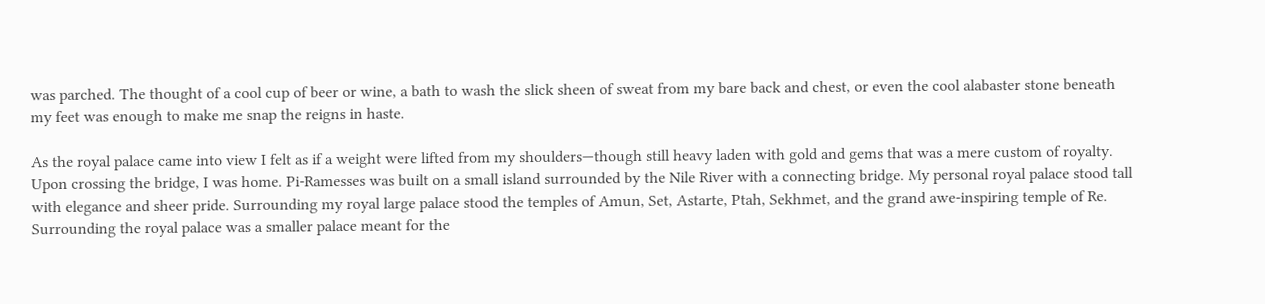was parched. The thought of a cool cup of beer or wine, a bath to wash the slick sheen of sweat from my bare back and chest, or even the cool alabaster stone beneath my feet was enough to make me snap the reigns in haste.

As the royal palace came into view I felt as if a weight were lifted from my shoulders—though still heavy laden with gold and gems that was a mere custom of royalty. Upon crossing the bridge, I was home. Pi-Ramesses was built on a small island surrounded by the Nile River with a connecting bridge. My personal royal palace stood tall with elegance and sheer pride. Surrounding my royal large palace stood the temples of Amun, Set, Astarte, Ptah, Sekhmet, and the grand awe-inspiring temple of Re. Surrounding the royal palace was a smaller palace meant for the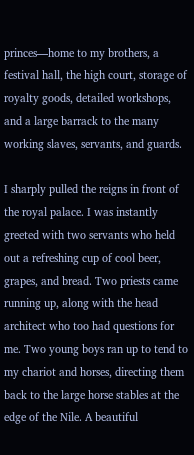princes—home to my brothers, a festival hall, the high court, storage of royalty goods, detailed workshops, and a large barrack to the many working slaves, servants, and guards.

I sharply pulled the reigns in front of the royal palace. I was instantly greeted with two servants who held out a refreshing cup of cool beer, grapes, and bread. Two priests came running up, along with the head architect who too had questions for me. Two young boys ran up to tend to my chariot and horses, directing them back to the large horse stables at the edge of the Nile. A beautiful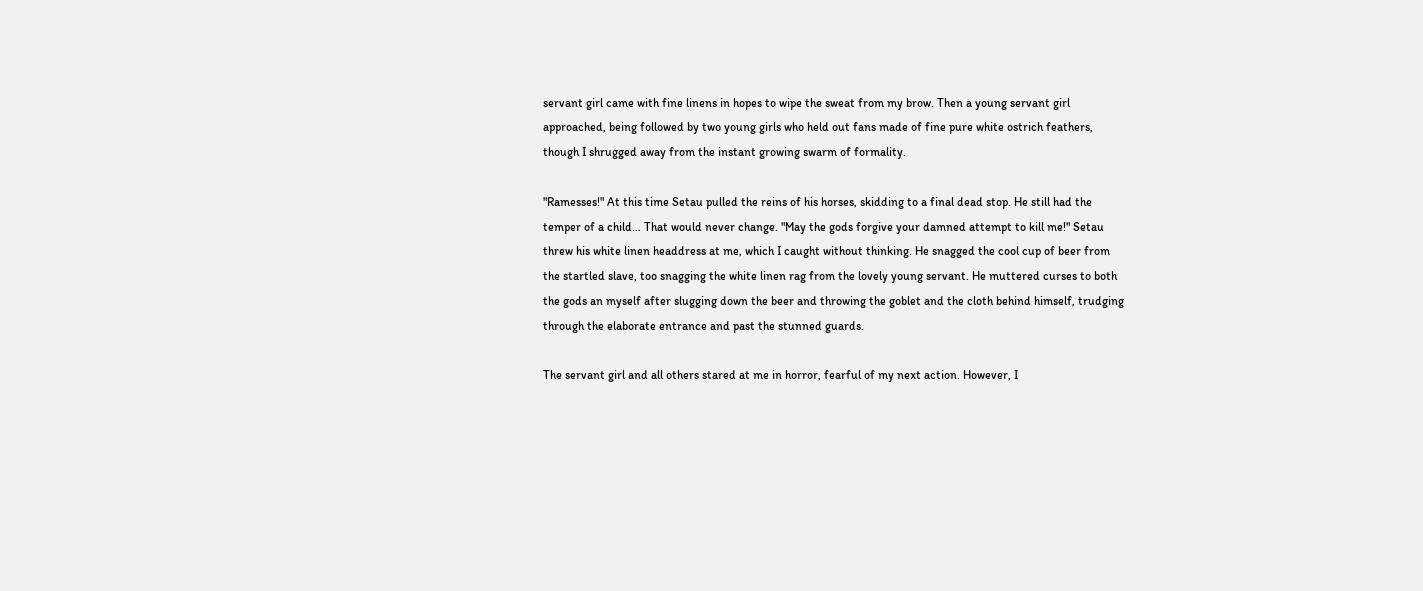servant girl came with fine linens in hopes to wipe the sweat from my brow. Then a young servant girl approached, being followed by two young girls who held out fans made of fine pure white ostrich feathers, though I shrugged away from the instant growing swarm of formality.

"Ramesses!" At this time Setau pulled the reins of his horses, skidding to a final dead stop. He still had the temper of a child… That would never change. "May the gods forgive your damned attempt to kill me!" Setau threw his white linen headdress at me, which I caught without thinking. He snagged the cool cup of beer from the startled slave, too snagging the white linen rag from the lovely young servant. He muttered curses to both the gods an myself after slugging down the beer and throwing the goblet and the cloth behind himself, trudging through the elaborate entrance and past the stunned guards.

The servant girl and all others stared at me in horror, fearful of my next action. However, I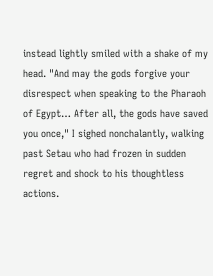instead lightly smiled with a shake of my head. "And may the gods forgive your disrespect when speaking to the Pharaoh of Egypt… After all, the gods have saved you once," I sighed nonchalantly, walking past Setau who had frozen in sudden regret and shock to his thoughtless actions.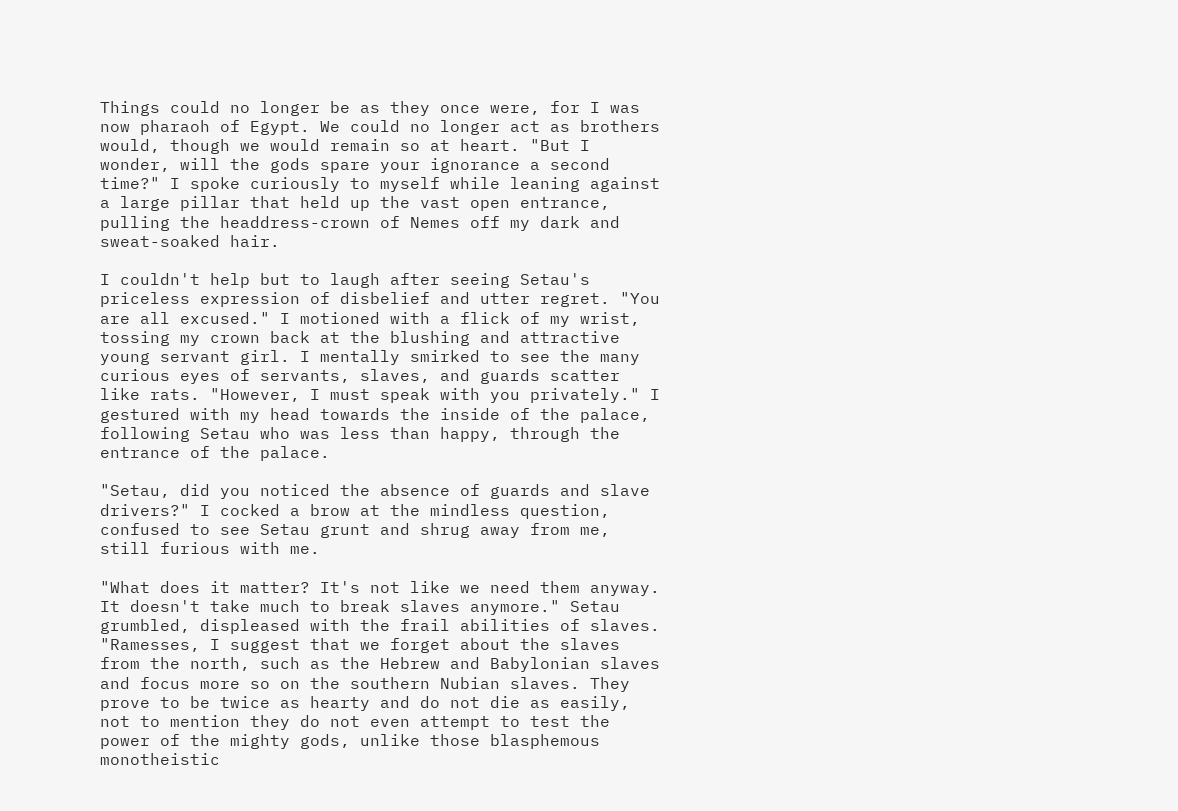Things could no longer be as they once were, for I was now pharaoh of Egypt. We could no longer act as brothers would, though we would remain so at heart. "But I wonder, will the gods spare your ignorance a second time?" I spoke curiously to myself while leaning against a large pillar that held up the vast open entrance, pulling the headdress-crown of Nemes off my dark and sweat-soaked hair.

I couldn't help but to laugh after seeing Setau's priceless expression of disbelief and utter regret. "You are all excused." I motioned with a flick of my wrist, tossing my crown back at the blushing and attractive young servant girl. I mentally smirked to see the many curious eyes of servants, slaves, and guards scatter like rats. "However, I must speak with you privately." I gestured with my head towards the inside of the palace, following Setau who was less than happy, through the entrance of the palace.

"Setau, did you noticed the absence of guards and slave drivers?" I cocked a brow at the mindless question, confused to see Setau grunt and shrug away from me, still furious with me.

"What does it matter? It's not like we need them anyway. It doesn't take much to break slaves anymore." Setau grumbled, displeased with the frail abilities of slaves. "Ramesses, I suggest that we forget about the slaves from the north, such as the Hebrew and Babylonian slaves and focus more so on the southern Nubian slaves. They prove to be twice as hearty and do not die as easily, not to mention they do not even attempt to test the power of the mighty gods, unlike those blasphemous monotheistic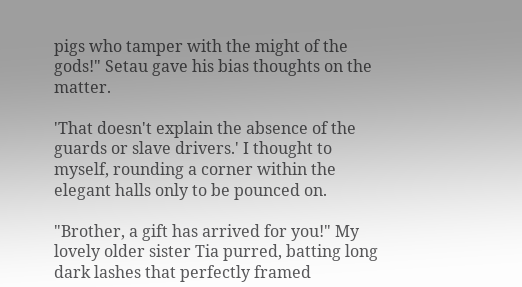pigs who tamper with the might of the gods!" Setau gave his bias thoughts on the matter.

'That doesn't explain the absence of the guards or slave drivers.' I thought to myself, rounding a corner within the elegant halls only to be pounced on.

"Brother, a gift has arrived for you!" My lovely older sister Tia purred, batting long dark lashes that perfectly framed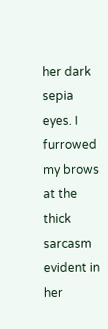her dark sepia eyes. I furrowed my brows at the thick sarcasm evident in her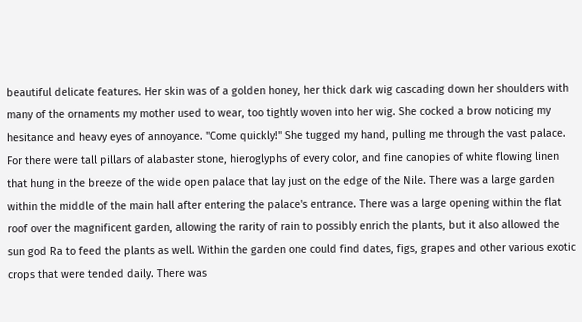beautiful delicate features. Her skin was of a golden honey, her thick dark wig cascading down her shoulders with many of the ornaments my mother used to wear, too tightly woven into her wig. She cocked a brow noticing my hesitance and heavy eyes of annoyance. "Come quickly!" She tugged my hand, pulling me through the vast palace. For there were tall pillars of alabaster stone, hieroglyphs of every color, and fine canopies of white flowing linen that hung in the breeze of the wide open palace that lay just on the edge of the Nile. There was a large garden within the middle of the main hall after entering the palace's entrance. There was a large opening within the flat roof over the magnificent garden, allowing the rarity of rain to possibly enrich the plants, but it also allowed the sun god Ra to feed the plants as well. Within the garden one could find dates, figs, grapes and other various exotic crops that were tended daily. There was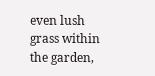even lush grass within the garden,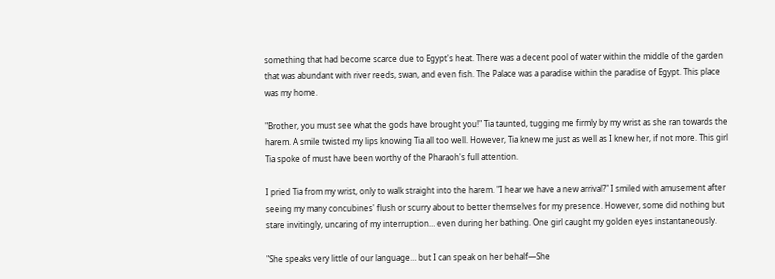something that had become scarce due to Egypt's heat. There was a decent pool of water within the middle of the garden that was abundant with river reeds, swan, and even fish. The Palace was a paradise within the paradise of Egypt. This place was my home.

"Brother, you must see what the gods have brought you!" Tia taunted, tugging me firmly by my wrist as she ran towards the harem. A smile twisted my lips knowing Tia all too well. However, Tia knew me just as well as I knew her, if not more. This girl Tia spoke of must have been worthy of the Pharaoh's full attention.

I pried Tia from my wrist, only to walk straight into the harem. "I hear we have a new arrival?" I smiled with amusement after seeing my many concubines' flush or scurry about to better themselves for my presence. However, some did nothing but stare invitingly, uncaring of my interruption… even during her bathing. One girl caught my golden eyes instantaneously.

"She speaks very little of our language… but I can speak on her behalf—She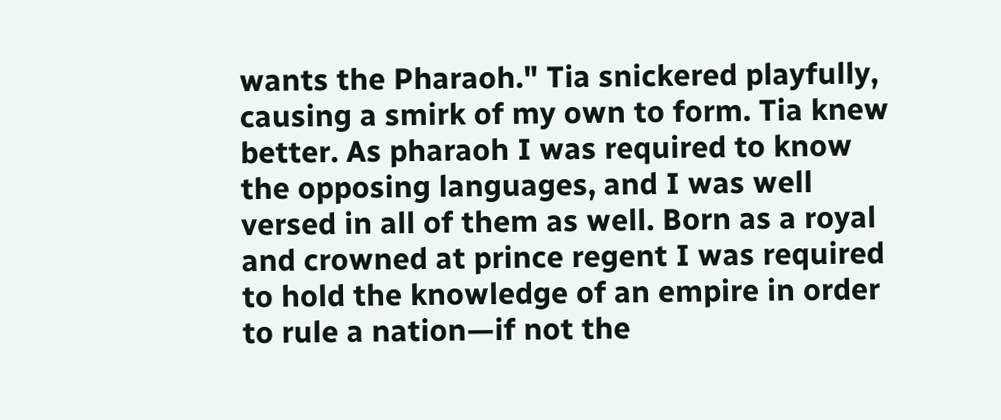wants the Pharaoh." Tia snickered playfully, causing a smirk of my own to form. Tia knew better. As pharaoh I was required to know the opposing languages, and I was well versed in all of them as well. Born as a royal and crowned at prince regent I was required to hold the knowledge of an empire in order to rule a nation—if not the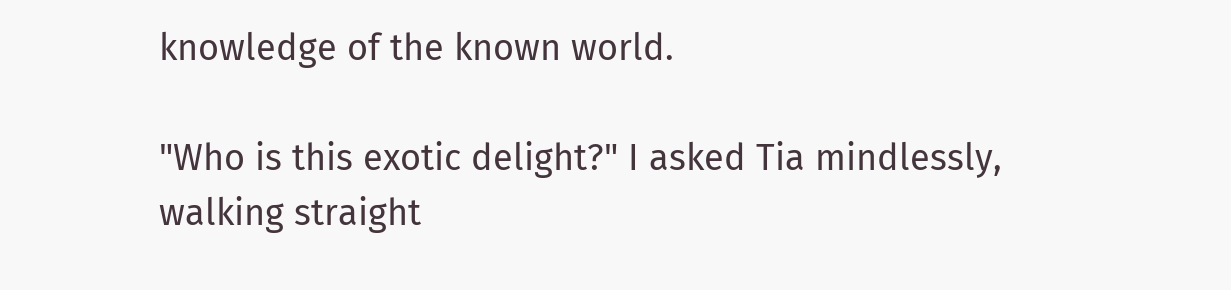knowledge of the known world.

"Who is this exotic delight?" I asked Tia mindlessly, walking straight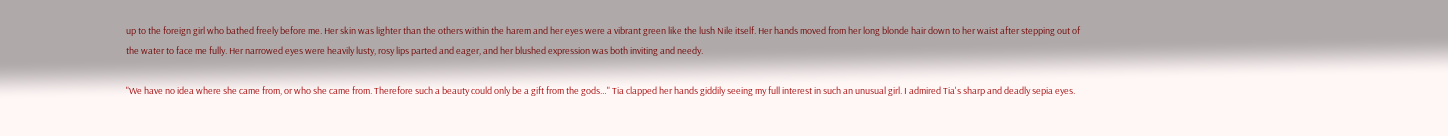up to the foreign girl who bathed freely before me. Her skin was lighter than the others within the harem and her eyes were a vibrant green like the lush Nile itself. Her hands moved from her long blonde hair down to her waist after stepping out of the water to face me fully. Her narrowed eyes were heavily lusty, rosy lips parted and eager, and her blushed expression was both inviting and needy.

"We have no idea where she came from, or who she came from. Therefore such a beauty could only be a gift from the gods…" Tia clapped her hands giddily seeing my full interest in such an unusual girl. I admired Tia's sharp and deadly sepia eyes.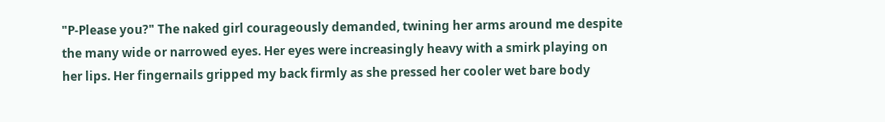"P-Please you?" The naked girl courageously demanded, twining her arms around me despite the many wide or narrowed eyes. Her eyes were increasingly heavy with a smirk playing on her lips. Her fingernails gripped my back firmly as she pressed her cooler wet bare body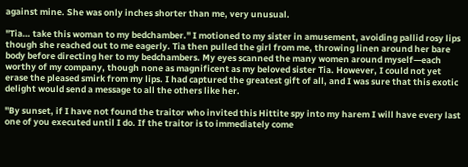against mine. She was only inches shorter than me, very unusual.

"Tia… take this woman to my bedchamber." I motioned to my sister in amusement, avoiding pallid rosy lips though she reached out to me eagerly. Tia then pulled the girl from me, throwing linen around her bare body before directing her to my bedchambers. My eyes scanned the many women around myself—each worthy of my company, though none as magnificent as my beloved sister Tia. However, I could not yet erase the pleased smirk from my lips. I had captured the greatest gift of all, and I was sure that this exotic delight would send a message to all the others like her.

"By sunset, if I have not found the traitor who invited this Hittite spy into my harem I will have every last one of you executed until I do. If the traitor is to immediately come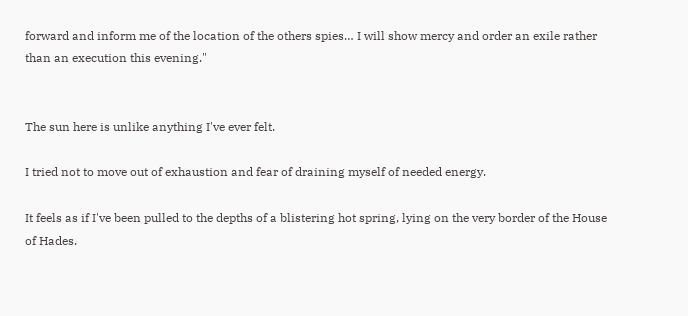forward and inform me of the location of the others spies… I will show mercy and order an exile rather than an execution this evening."


The sun here is unlike anything I've ever felt.

I tried not to move out of exhaustion and fear of draining myself of needed energy.

It feels as if I've been pulled to the depths of a blistering hot spring, lying on the very border of the House of Hades.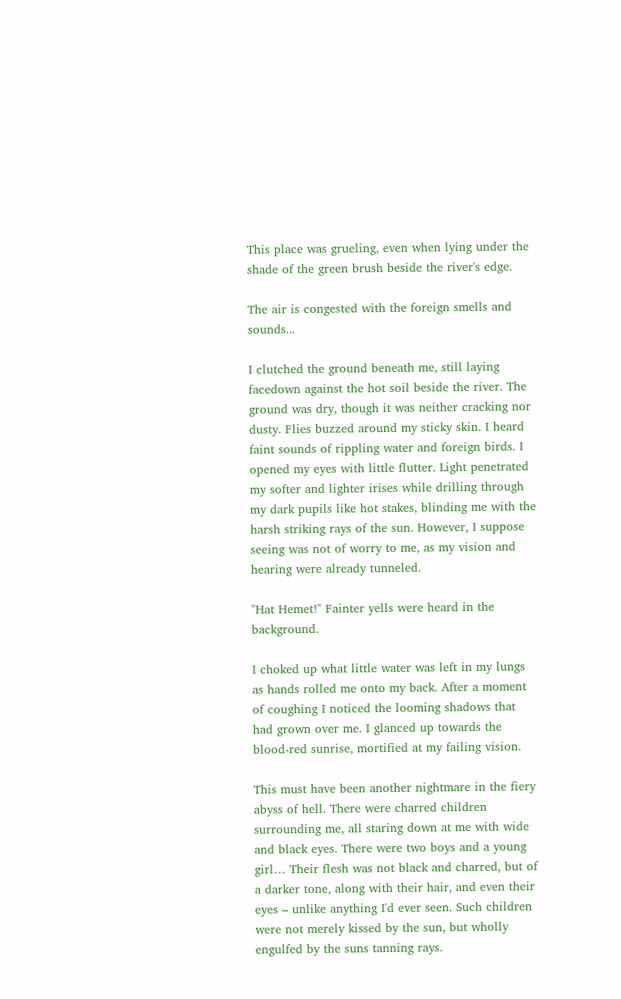This place was grueling, even when lying under the shade of the green brush beside the river's edge.

The air is congested with the foreign smells and sounds...

I clutched the ground beneath me, still laying facedown against the hot soil beside the river. The ground was dry, though it was neither cracking nor dusty. Flies buzzed around my sticky skin. I heard faint sounds of rippling water and foreign birds. I opened my eyes with little flutter. Light penetrated my softer and lighter irises while drilling through my dark pupils like hot stakes, blinding me with the harsh striking rays of the sun. However, I suppose seeing was not of worry to me, as my vision and hearing were already tunneled.

"Hat Hemet!" Fainter yells were heard in the background.

I choked up what little water was left in my lungs as hands rolled me onto my back. After a moment of coughing I noticed the looming shadows that had grown over me. I glanced up towards the blood-red sunrise, mortified at my failing vision.

This must have been another nightmare in the fiery abyss of hell. There were charred children surrounding me, all staring down at me with wide and black eyes. There were two boys and a young girl… Their flesh was not black and charred, but of a darker tone, along with their hair, and even their eyes – unlike anything I'd ever seen. Such children were not merely kissed by the sun, but wholly engulfed by the suns tanning rays.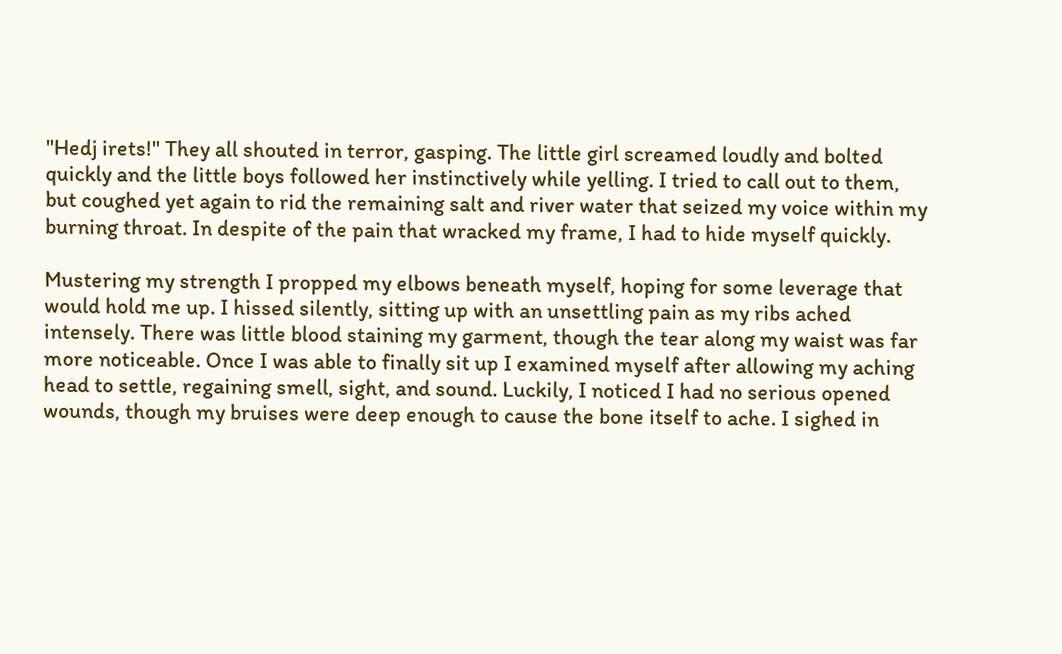"Hedj irets!" They all shouted in terror, gasping. The little girl screamed loudly and bolted quickly and the little boys followed her instinctively while yelling. I tried to call out to them, but coughed yet again to rid the remaining salt and river water that seized my voice within my burning throat. In despite of the pain that wracked my frame, I had to hide myself quickly.

Mustering my strength I propped my elbows beneath myself, hoping for some leverage that would hold me up. I hissed silently, sitting up with an unsettling pain as my ribs ached intensely. There was little blood staining my garment, though the tear along my waist was far more noticeable. Once I was able to finally sit up I examined myself after allowing my aching head to settle, regaining smell, sight, and sound. Luckily, I noticed I had no serious opened wounds, though my bruises were deep enough to cause the bone itself to ache. I sighed in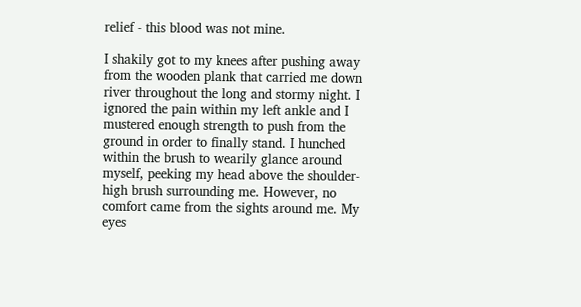relief - this blood was not mine.

I shakily got to my knees after pushing away from the wooden plank that carried me down river throughout the long and stormy night. I ignored the pain within my left ankle and I mustered enough strength to push from the ground in order to finally stand. I hunched within the brush to wearily glance around myself, peeking my head above the shoulder-high brush surrounding me. However, no comfort came from the sights around me. My eyes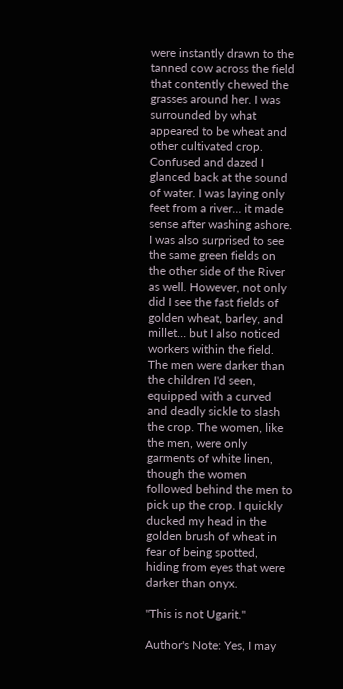were instantly drawn to the tanned cow across the field that contently chewed the grasses around her. I was surrounded by what appeared to be wheat and other cultivated crop. Confused and dazed I glanced back at the sound of water. I was laying only feet from a river… it made sense after washing ashore. I was also surprised to see the same green fields on the other side of the River as well. However, not only did I see the fast fields of golden wheat, barley, and millet… but I also noticed workers within the field. The men were darker than the children I'd seen, equipped with a curved and deadly sickle to slash the crop. The women, like the men, were only garments of white linen, though the women followed behind the men to pick up the crop. I quickly ducked my head in the golden brush of wheat in fear of being spotted, hiding from eyes that were darker than onyx.

"This is not Ugarit."

Author's Note: Yes, I may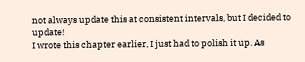not always update this at consistent intervals, but I decided to update!
I wrote this chapter earlier, I just had to polish it up. As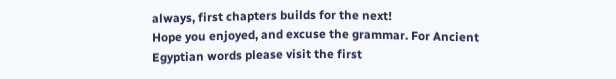always, first chapters builds for the next!
Hope you enjoyed, and excuse the grammar. For Ancient Egyptian words please visit the first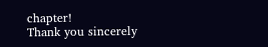chapter!
Thank you sincerely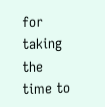for taking the time to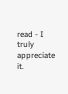read - I truly appreciate it.